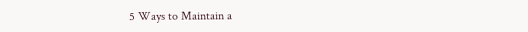5 Ways to Maintain a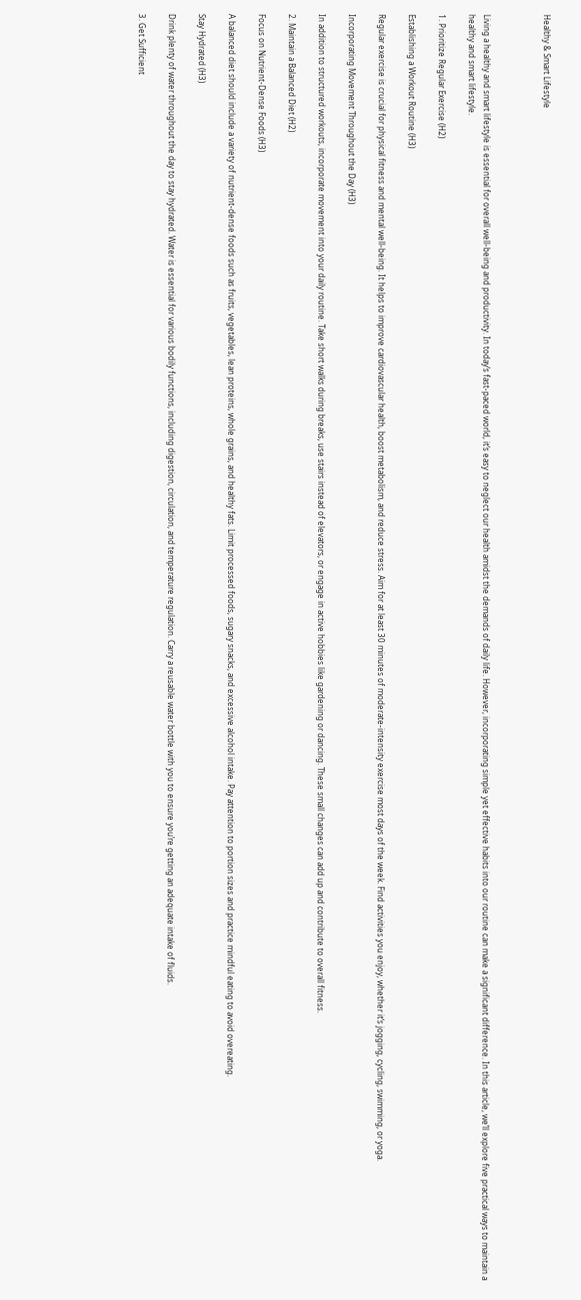Healthy & Smart Lifestyle



Living a healthy and smart lifestyle is essential for overall well-being and productivity. In today’s fast-paced world, it’s easy to neglect our health amidst the demands of daily life. However, incorporating simple yet effective habits into our routine can make a significant difference. In this article, we’ll explore five practical ways to maintain a healthy and smart lifestyle.

1. Prioritize Regular Exercise (H2)

Establishing a Workout Routine (H3)

Regular exercise is crucial for physical fitness and mental well-being. It helps to improve cardiovascular health, boost metabolism, and reduce stress. Aim for at least 30 minutes of moderate-intensity exercise most days of the week. Find activities you enjoy, whether it’s jogging, cycling, swimming, or yoga.

Incorporating Movement Throughout the Day (H3)

In addition to structured workouts, incorporate movement into your daily routine. Take short walks during breaks, use stairs instead of elevators, or engage in active hobbies like gardening or dancing. These small changes can add up and contribute to overall fitness.

2. Maintain a Balanced Diet (H2)

Focus on Nutrient-Dense Foods (H3)

A balanced diet should include a variety of nutrient-dense foods such as fruits, vegetables, lean proteins, whole grains, and healthy fats. Limit processed foods, sugary snacks, and excessive alcohol intake. Pay attention to portion sizes and practice mindful eating to avoid overeating.

Stay Hydrated (H3)

Drink plenty of water throughout the day to stay hydrated. Water is essential for various bodily functions, including digestion, circulation, and temperature regulation. Carry a reusable water bottle with you to ensure you’re getting an adequate intake of fluids.

3. Get Sufficient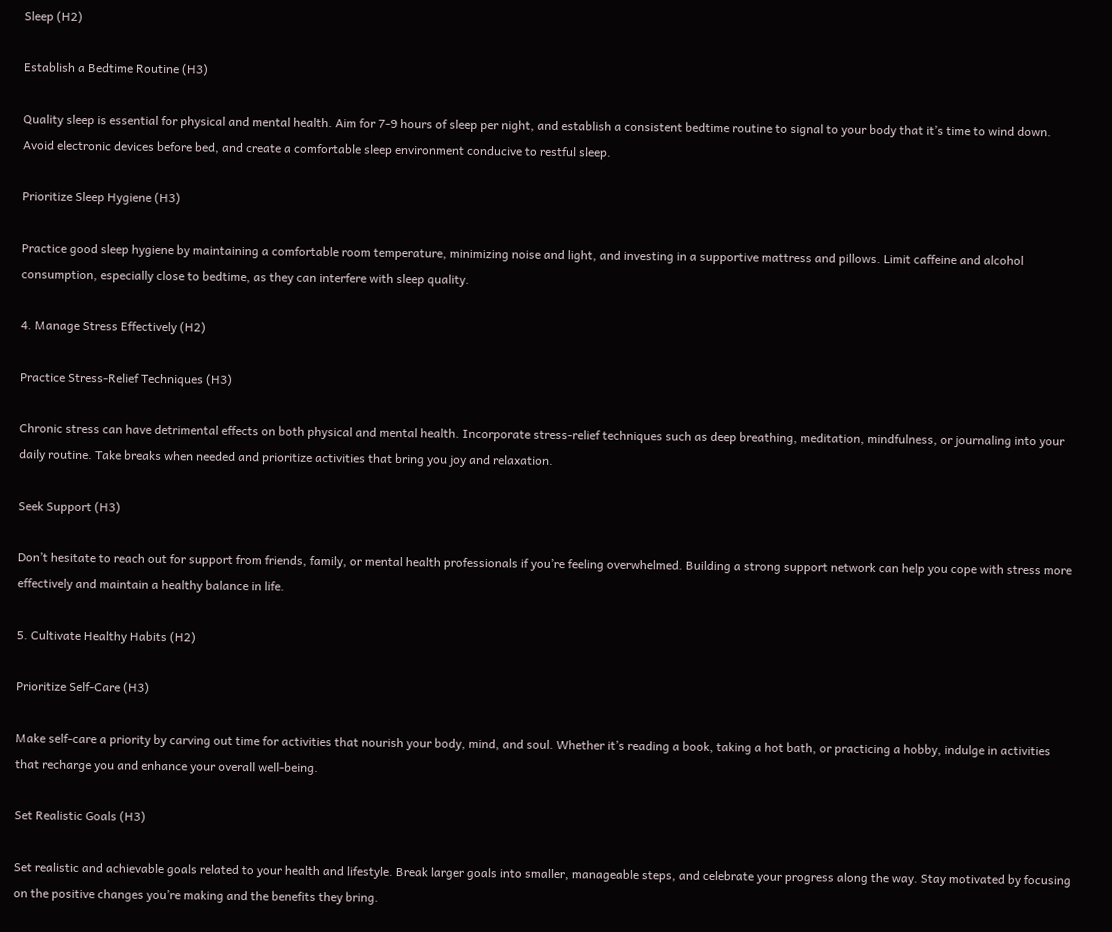Sleep (H2)

Establish a Bedtime Routine (H3)

Quality sleep is essential for physical and mental health. Aim for 7-9 hours of sleep per night, and establish a consistent bedtime routine to signal to your body that it’s time to wind down. Avoid electronic devices before bed, and create a comfortable sleep environment conducive to restful sleep.

Prioritize Sleep Hygiene (H3)

Practice good sleep hygiene by maintaining a comfortable room temperature, minimizing noise and light, and investing in a supportive mattress and pillows. Limit caffeine and alcohol consumption, especially close to bedtime, as they can interfere with sleep quality.

4. Manage Stress Effectively (H2)

Practice Stress-Relief Techniques (H3)

Chronic stress can have detrimental effects on both physical and mental health. Incorporate stress-relief techniques such as deep breathing, meditation, mindfulness, or journaling into your daily routine. Take breaks when needed and prioritize activities that bring you joy and relaxation.

Seek Support (H3)

Don’t hesitate to reach out for support from friends, family, or mental health professionals if you’re feeling overwhelmed. Building a strong support network can help you cope with stress more effectively and maintain a healthy balance in life.

5. Cultivate Healthy Habits (H2)

Prioritize Self-Care (H3)

Make self-care a priority by carving out time for activities that nourish your body, mind, and soul. Whether it’s reading a book, taking a hot bath, or practicing a hobby, indulge in activities that recharge you and enhance your overall well-being.

Set Realistic Goals (H3)

Set realistic and achievable goals related to your health and lifestyle. Break larger goals into smaller, manageable steps, and celebrate your progress along the way. Stay motivated by focusing on the positive changes you’re making and the benefits they bring.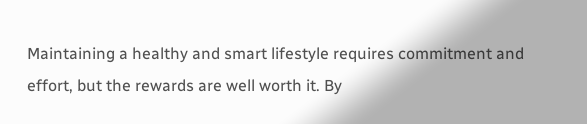Maintaining a healthy and smart lifestyle requires commitment and effort, but the rewards are well worth it. By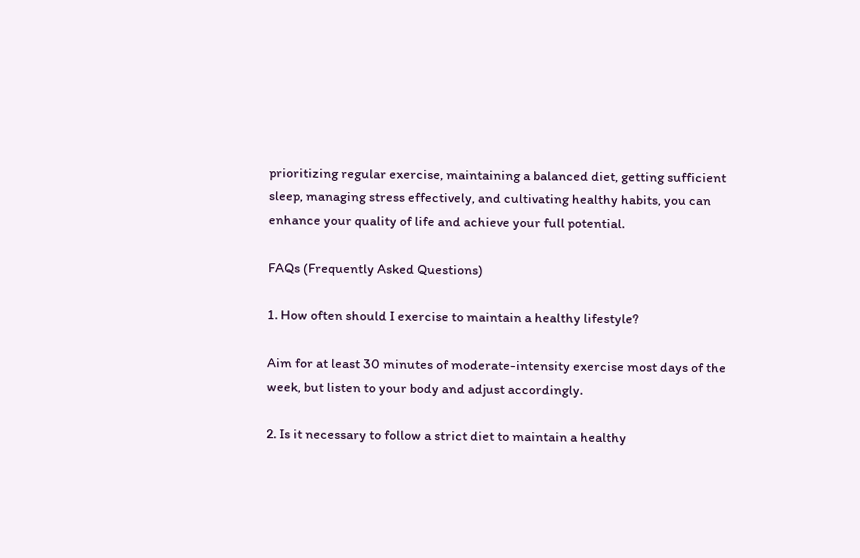prioritizing regular exercise, maintaining a balanced diet, getting sufficient sleep, managing stress effectively, and cultivating healthy habits, you can enhance your quality of life and achieve your full potential.

FAQs (Frequently Asked Questions)

1. How often should I exercise to maintain a healthy lifestyle?

Aim for at least 30 minutes of moderate-intensity exercise most days of the week, but listen to your body and adjust accordingly.

2. Is it necessary to follow a strict diet to maintain a healthy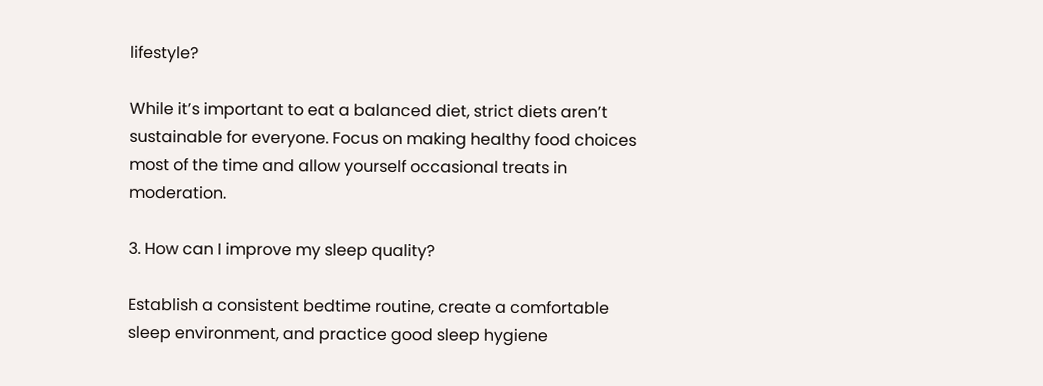lifestyle?

While it’s important to eat a balanced diet, strict diets aren’t sustainable for everyone. Focus on making healthy food choices most of the time and allow yourself occasional treats in moderation.

3. How can I improve my sleep quality?

Establish a consistent bedtime routine, create a comfortable sleep environment, and practice good sleep hygiene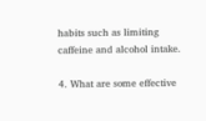habits such as limiting caffeine and alcohol intake.

4. What are some effective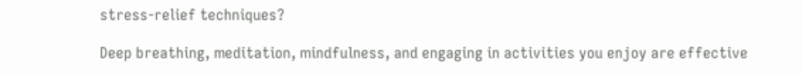stress-relief techniques?

Deep breathing, meditation, mindfulness, and engaging in activities you enjoy are effective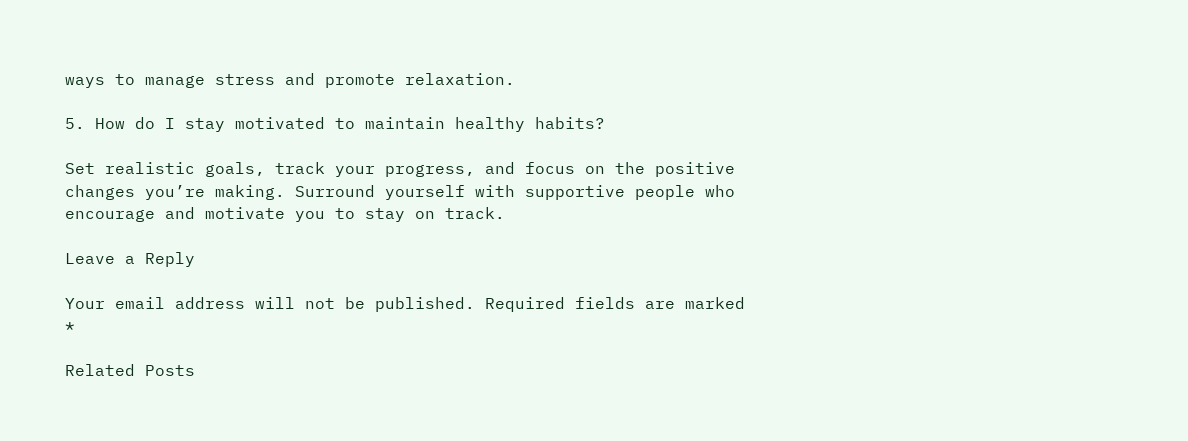ways to manage stress and promote relaxation.

5. How do I stay motivated to maintain healthy habits?

Set realistic goals, track your progress, and focus on the positive changes you’re making. Surround yourself with supportive people who encourage and motivate you to stay on track.

Leave a Reply

Your email address will not be published. Required fields are marked *

Related Posts